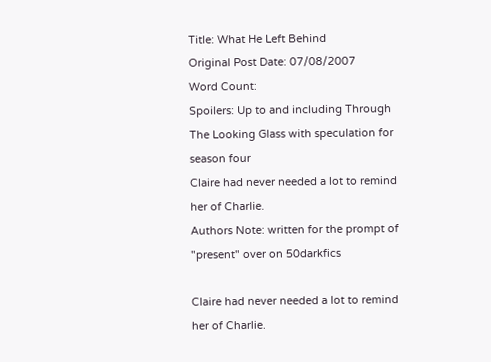Title: What He Left Behind
Original Post Date: 07/08/2007
Word Count:
Spoilers: Up to and including Through The Looking Glass with speculation for season four
Claire had never needed a lot to remind her of Charlie.
Authors Note: written for the prompt of "present" over on 50darkfics

Claire had never needed a lot to remind her of Charlie.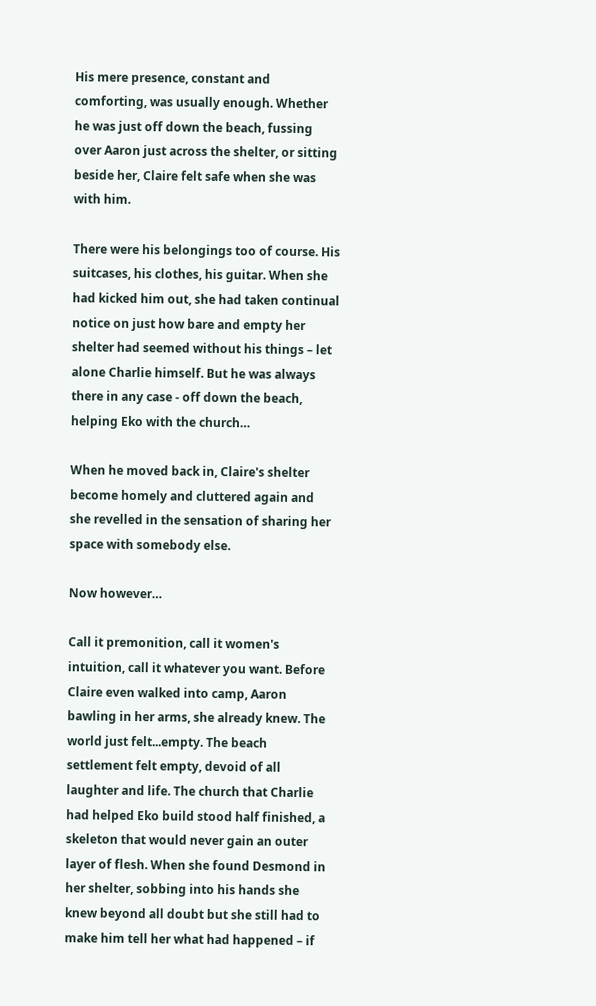His mere presence, constant and comforting, was usually enough. Whether he was just off down the beach, fussing over Aaron just across the shelter, or sitting beside her, Claire felt safe when she was with him.

There were his belongings too of course. His suitcases, his clothes, his guitar. When she had kicked him out, she had taken continual notice on just how bare and empty her shelter had seemed without his things – let alone Charlie himself. But he was always there in any case - off down the beach, helping Eko with the church…

When he moved back in, Claire's shelter become homely and cluttered again and she revelled in the sensation of sharing her space with somebody else.

Now however…

Call it premonition, call it women's intuition, call it whatever you want. Before Claire even walked into camp, Aaron bawling in her arms, she already knew. The world just felt...empty. The beach settlement felt empty, devoid of all laughter and life. The church that Charlie had helped Eko build stood half finished, a skeleton that would never gain an outer layer of flesh. When she found Desmond in her shelter, sobbing into his hands she knew beyond all doubt but she still had to make him tell her what had happened – if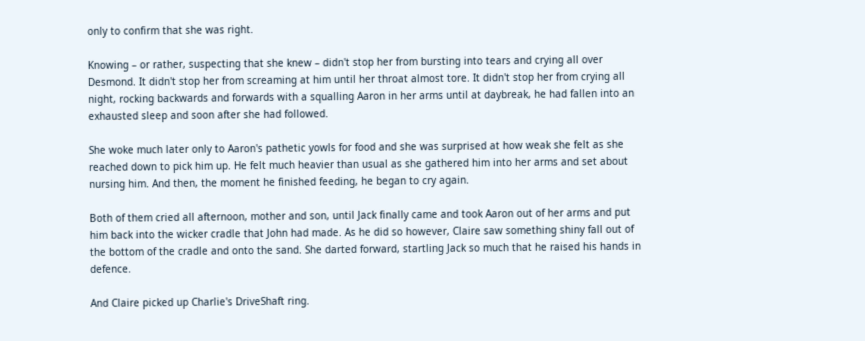only to confirm that she was right.

Knowing – or rather, suspecting that she knew – didn't stop her from bursting into tears and crying all over Desmond. It didn't stop her from screaming at him until her throat almost tore. It didn't stop her from crying all night, rocking backwards and forwards with a squalling Aaron in her arms until at daybreak, he had fallen into an exhausted sleep and soon after she had followed.

She woke much later only to Aaron's pathetic yowls for food and she was surprised at how weak she felt as she reached down to pick him up. He felt much heavier than usual as she gathered him into her arms and set about nursing him. And then, the moment he finished feeding, he began to cry again.

Both of them cried all afternoon, mother and son, until Jack finally came and took Aaron out of her arms and put him back into the wicker cradle that John had made. As he did so however, Claire saw something shiny fall out of the bottom of the cradle and onto the sand. She darted forward, startling Jack so much that he raised his hands in defence.

And Claire picked up Charlie's DriveShaft ring.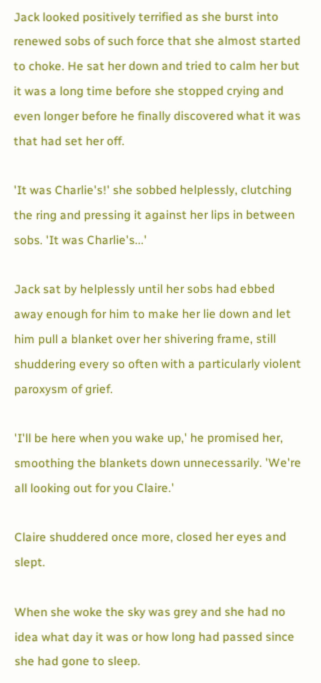Jack looked positively terrified as she burst into renewed sobs of such force that she almost started to choke. He sat her down and tried to calm her but it was a long time before she stopped crying and even longer before he finally discovered what it was that had set her off.

'It was Charlie's!' she sobbed helplessly, clutching the ring and pressing it against her lips in between sobs. 'It was Charlie's...'

Jack sat by helplessly until her sobs had ebbed away enough for him to make her lie down and let him pull a blanket over her shivering frame, still shuddering every so often with a particularly violent paroxysm of grief.

'I'll be here when you wake up,' he promised her, smoothing the blankets down unnecessarily. 'We're all looking out for you Claire.'

Claire shuddered once more, closed her eyes and slept.

When she woke the sky was grey and she had no idea what day it was or how long had passed since she had gone to sleep.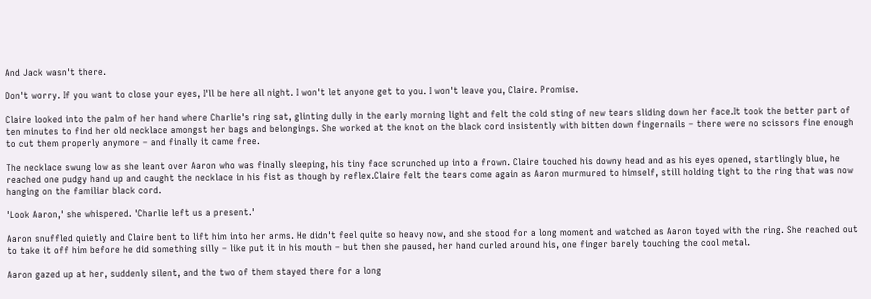And Jack wasn't there.

Don't worry. If you want to close your eyes, I'll be here all night. I won't let anyone get to you. I won't leave you, Claire. Promise.

Claire looked into the palm of her hand where Charlie's ring sat, glinting dully in the early morning light and felt the cold sting of new tears sliding down her face.It took the better part of ten minutes to find her old necklace amongst her bags and belongings. She worked at the knot on the black cord insistently with bitten down fingernails – there were no scissors fine enough to cut them properly anymore – and finally it came free.

The necklace swung low as she leant over Aaron who was finally sleeping, his tiny face scrunched up into a frown. Claire touched his downy head and as his eyes opened, startlingly blue, he reached one pudgy hand up and caught the necklace in his fist as though by reflex.Claire felt the tears come again as Aaron murmured to himself, still holding tight to the ring that was now hanging on the familiar black cord.

'Look Aaron,' she whispered. 'Charlie left us a present.'

Aaron snuffled quietly and Claire bent to lift him into her arms. He didn't feel quite so heavy now, and she stood for a long moment and watched as Aaron toyed with the ring. She reached out to take it off him before he did something silly – like put it in his mouth – but then she paused, her hand curled around his, one finger barely touching the cool metal.

Aaron gazed up at her, suddenly silent, and the two of them stayed there for a long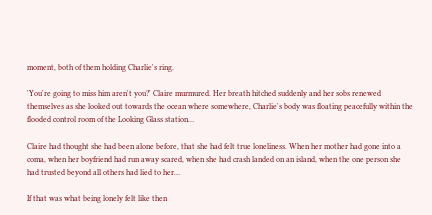moment, both of them holding Charlie's ring.

'You're going to miss him aren't you?' Claire murmured. Her breath hitched suddenly and her sobs renewed themselves as she looked out towards the ocean where somewhere, Charlie's body was floating peacefully within the flooded control room of the Looking Glass station…

Claire had thought she had been alone before, that she had felt true loneliness. When her mother had gone into a coma, when her boyfriend had run away scared, when she had crash landed on an island, when the one person she had trusted beyond all others had lied to her…

If that was what being lonely felt like then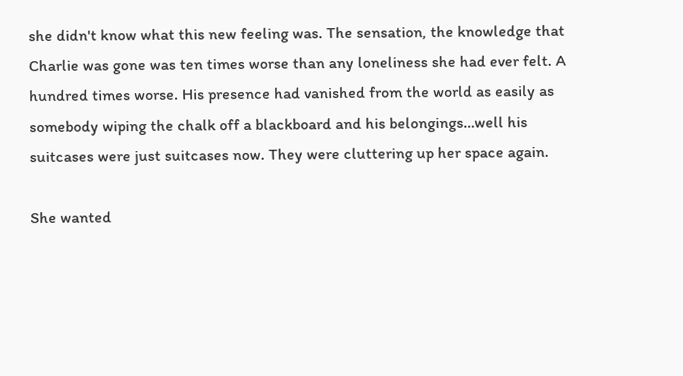she didn't know what this new feeling was. The sensation, the knowledge that Charlie was gone was ten times worse than any loneliness she had ever felt. A hundred times worse. His presence had vanished from the world as easily as somebody wiping the chalk off a blackboard and his belongings…well his suitcases were just suitcases now. They were cluttering up her space again.

She wanted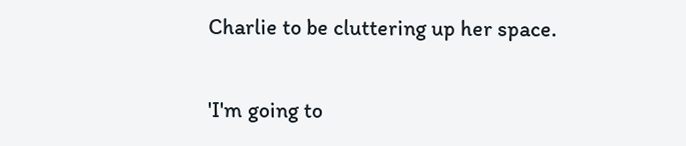Charlie to be cluttering up her space.

'I'm going to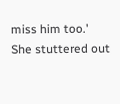miss him too.' She stuttered out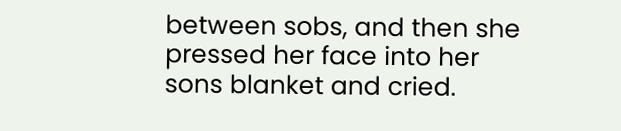between sobs, and then she pressed her face into her sons blanket and cried.